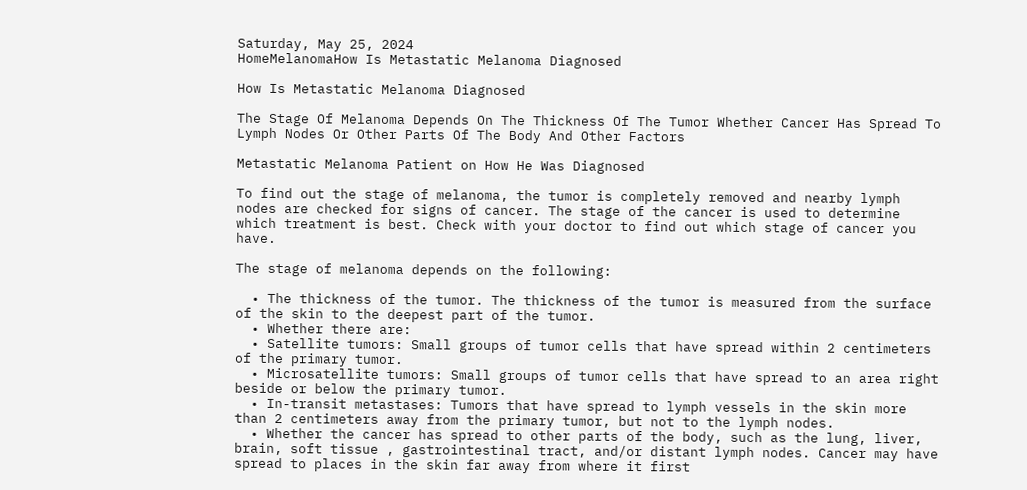Saturday, May 25, 2024
HomeMelanomaHow Is Metastatic Melanoma Diagnosed

How Is Metastatic Melanoma Diagnosed

The Stage Of Melanoma Depends On The Thickness Of The Tumor Whether Cancer Has Spread To Lymph Nodes Or Other Parts Of The Body And Other Factors

Metastatic Melanoma Patient on How He Was Diagnosed

To find out the stage of melanoma, the tumor is completely removed and nearby lymph nodes are checked for signs of cancer. The stage of the cancer is used to determine which treatment is best. Check with your doctor to find out which stage of cancer you have.

The stage of melanoma depends on the following:

  • The thickness of the tumor. The thickness of the tumor is measured from the surface of the skin to the deepest part of the tumor.
  • Whether there are:
  • Satellite tumors: Small groups of tumor cells that have spread within 2 centimeters of the primary tumor.
  • Microsatellite tumors: Small groups of tumor cells that have spread to an area right beside or below the primary tumor.
  • In-transit metastases: Tumors that have spread to lymph vessels in the skin more than 2 centimeters away from the primary tumor, but not to the lymph nodes.
  • Whether the cancer has spread to other parts of the body, such as the lung, liver, brain, soft tissue , gastrointestinal tract, and/or distant lymph nodes. Cancer may have spread to places in the skin far away from where it first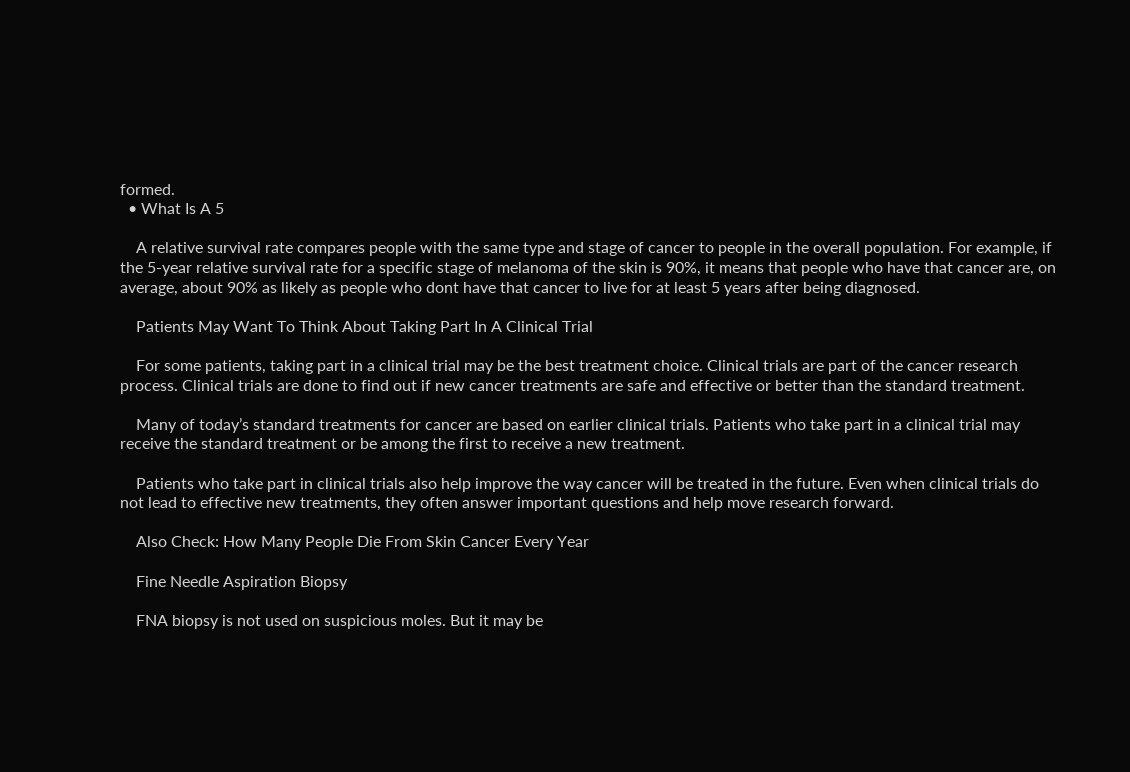formed.
  • What Is A 5

    A relative survival rate compares people with the same type and stage of cancer to people in the overall population. For example, if the 5-year relative survival rate for a specific stage of melanoma of the skin is 90%, it means that people who have that cancer are, on average, about 90% as likely as people who dont have that cancer to live for at least 5 years after being diagnosed.

    Patients May Want To Think About Taking Part In A Clinical Trial

    For some patients, taking part in a clinical trial may be the best treatment choice. Clinical trials are part of the cancer research process. Clinical trials are done to find out if new cancer treatments are safe and effective or better than the standard treatment.

    Many of today’s standard treatments for cancer are based on earlier clinical trials. Patients who take part in a clinical trial may receive the standard treatment or be among the first to receive a new treatment.

    Patients who take part in clinical trials also help improve the way cancer will be treated in the future. Even when clinical trials do not lead to effective new treatments, they often answer important questions and help move research forward.

    Also Check: How Many People Die From Skin Cancer Every Year

    Fine Needle Aspiration Biopsy

    FNA biopsy is not used on suspicious moles. But it may be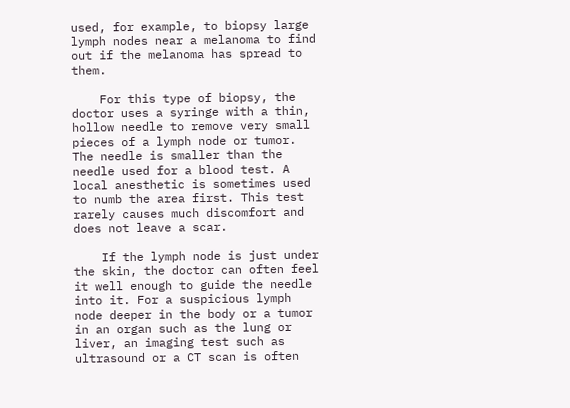used, for example, to biopsy large lymph nodes near a melanoma to find out if the melanoma has spread to them.

    For this type of biopsy, the doctor uses a syringe with a thin, hollow needle to remove very small pieces of a lymph node or tumor. The needle is smaller than the needle used for a blood test. A local anesthetic is sometimes used to numb the area first. This test rarely causes much discomfort and does not leave a scar.

    If the lymph node is just under the skin, the doctor can often feel it well enough to guide the needle into it. For a suspicious lymph node deeper in the body or a tumor in an organ such as the lung or liver, an imaging test such as ultrasound or a CT scan is often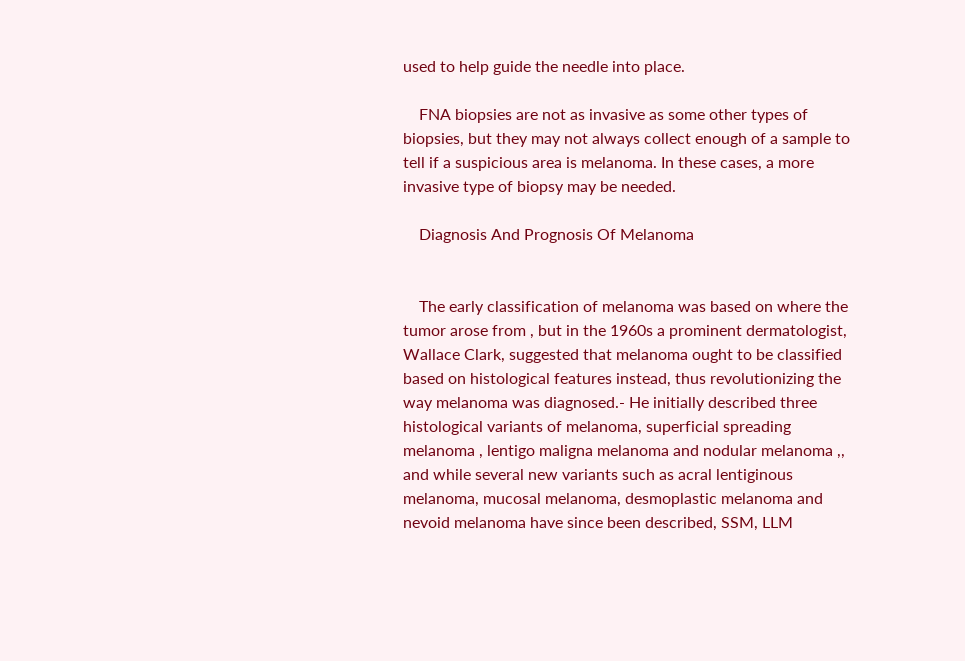used to help guide the needle into place.

    FNA biopsies are not as invasive as some other types of biopsies, but they may not always collect enough of a sample to tell if a suspicious area is melanoma. In these cases, a more invasive type of biopsy may be needed.

    Diagnosis And Prognosis Of Melanoma


    The early classification of melanoma was based on where the tumor arose from , but in the 1960s a prominent dermatologist, Wallace Clark, suggested that melanoma ought to be classified based on histological features instead, thus revolutionizing the way melanoma was diagnosed.- He initially described three histological variants of melanoma, superficial spreading melanoma , lentigo maligna melanoma and nodular melanoma ,, and while several new variants such as acral lentiginous melanoma, mucosal melanoma, desmoplastic melanoma and nevoid melanoma have since been described, SSM, LLM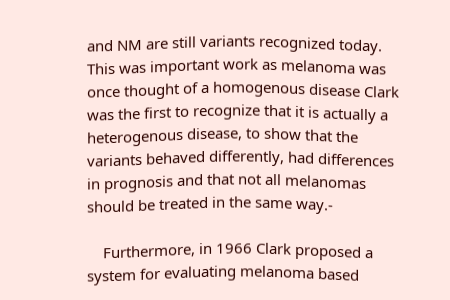and NM are still variants recognized today. This was important work as melanoma was once thought of a homogenous disease Clark was the first to recognize that it is actually a heterogenous disease, to show that the variants behaved differently, had differences in prognosis and that not all melanomas should be treated in the same way.-

    Furthermore, in 1966 Clark proposed a system for evaluating melanoma based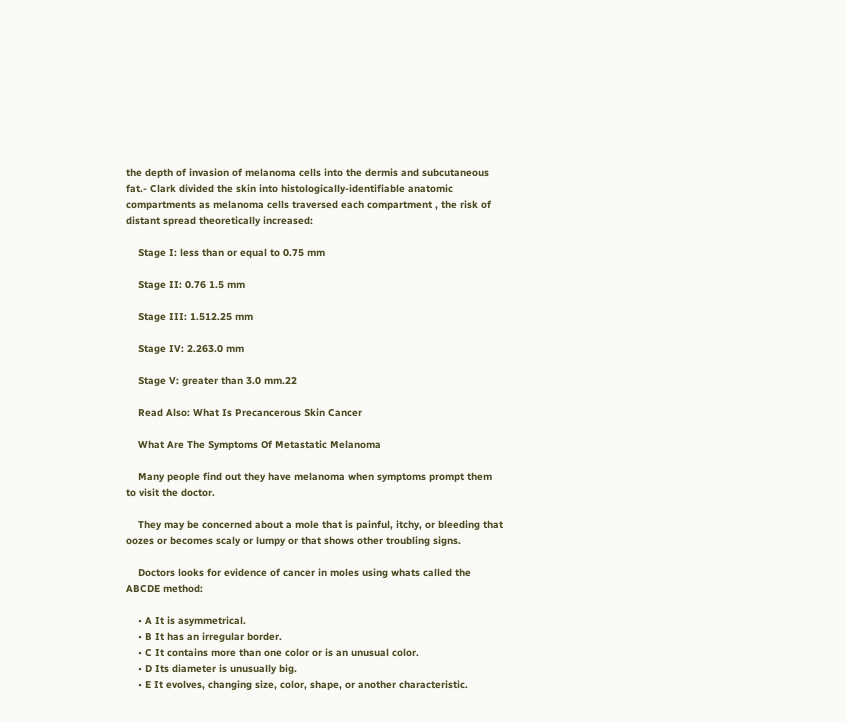the depth of invasion of melanoma cells into the dermis and subcutaneous fat.- Clark divided the skin into histologically-identifiable anatomic compartments as melanoma cells traversed each compartment , the risk of distant spread theoretically increased:

    Stage I: less than or equal to 0.75 mm

    Stage II: 0.76 1.5 mm

    Stage III: 1.512.25 mm

    Stage IV: 2.263.0 mm

    Stage V: greater than 3.0 mm.22

    Read Also: What Is Precancerous Skin Cancer

    What Are The Symptoms Of Metastatic Melanoma

    Many people find out they have melanoma when symptoms prompt them to visit the doctor.

    They may be concerned about a mole that is painful, itchy, or bleeding that oozes or becomes scaly or lumpy or that shows other troubling signs.

    Doctors looks for evidence of cancer in moles using whats called the ABCDE method:

    • A It is asymmetrical.
    • B It has an irregular border.
    • C It contains more than one color or is an unusual color.
    • D Its diameter is unusually big.
    • E It evolves, changing size, color, shape, or another characteristic.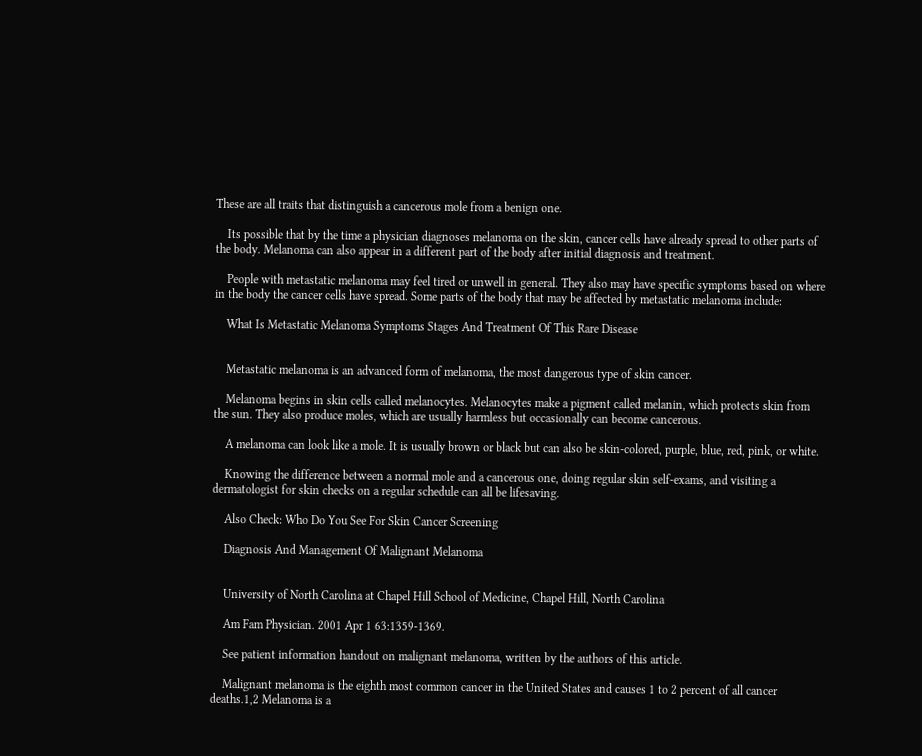These are all traits that distinguish a cancerous mole from a benign one.

    Its possible that by the time a physician diagnoses melanoma on the skin, cancer cells have already spread to other parts of the body. Melanoma can also appear in a different part of the body after initial diagnosis and treatment.

    People with metastatic melanoma may feel tired or unwell in general. They also may have specific symptoms based on where in the body the cancer cells have spread. Some parts of the body that may be affected by metastatic melanoma include:

    What Is Metastatic Melanoma Symptoms Stages And Treatment Of This Rare Disease


    Metastatic melanoma is an advanced form of melanoma, the most dangerous type of skin cancer.

    Melanoma begins in skin cells called melanocytes. Melanocytes make a pigment called melanin, which protects skin from the sun. They also produce moles, which are usually harmless but occasionally can become cancerous.

    A melanoma can look like a mole. It is usually brown or black but can also be skin-colored, purple, blue, red, pink, or white.

    Knowing the difference between a normal mole and a cancerous one, doing regular skin self-exams, and visiting a dermatologist for skin checks on a regular schedule can all be lifesaving.

    Also Check: Who Do You See For Skin Cancer Screening

    Diagnosis And Management Of Malignant Melanoma


    University of North Carolina at Chapel Hill School of Medicine, Chapel Hill, North Carolina

    Am Fam Physician. 2001 Apr 1 63:1359-1369.

    See patient information handout on malignant melanoma, written by the authors of this article.

    Malignant melanoma is the eighth most common cancer in the United States and causes 1 to 2 percent of all cancer deaths.1,2 Melanoma is a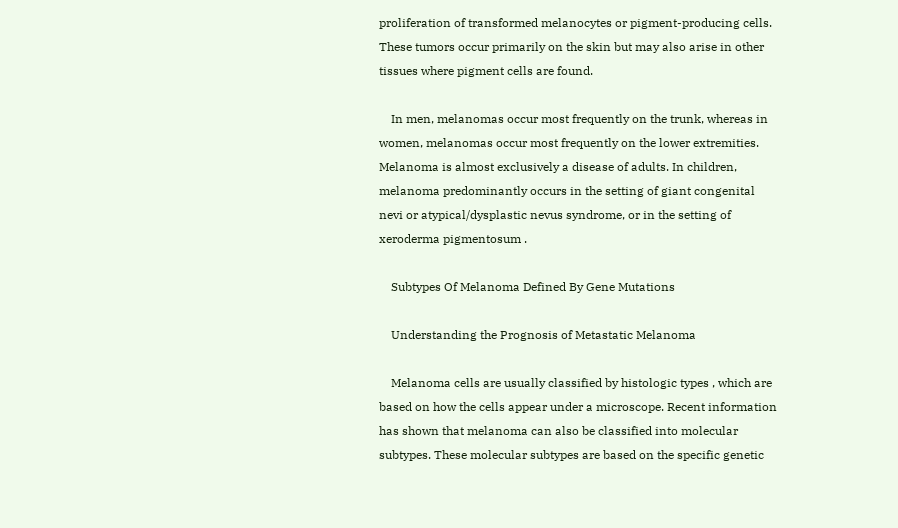proliferation of transformed melanocytes or pigment-producing cells. These tumors occur primarily on the skin but may also arise in other tissues where pigment cells are found.

    In men, melanomas occur most frequently on the trunk, whereas in women, melanomas occur most frequently on the lower extremities. Melanoma is almost exclusively a disease of adults. In children, melanoma predominantly occurs in the setting of giant congenital nevi or atypical/dysplastic nevus syndrome, or in the setting of xeroderma pigmentosum .

    Subtypes Of Melanoma Defined By Gene Mutations

    Understanding the Prognosis of Metastatic Melanoma

    Melanoma cells are usually classified by histologic types , which are based on how the cells appear under a microscope. Recent information has shown that melanoma can also be classified into molecular subtypes. These molecular subtypes are based on the specific genetic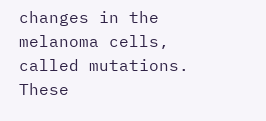changes in the melanoma cells, called mutations. These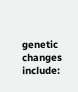genetic changes include: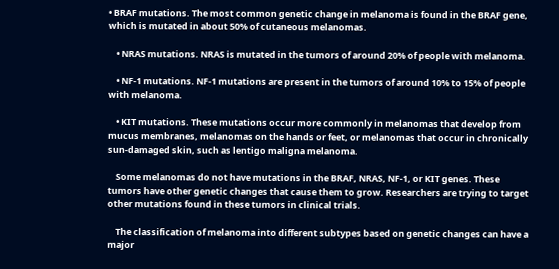• BRAF mutations. The most common genetic change in melanoma is found in the BRAF gene, which is mutated in about 50% of cutaneous melanomas.

    • NRAS mutations. NRAS is mutated in the tumors of around 20% of people with melanoma.

    • NF-1 mutations. NF-1 mutations are present in the tumors of around 10% to 15% of people with melanoma.

    • KIT mutations. These mutations occur more commonly in melanomas that develop from mucus membranes, melanomas on the hands or feet, or melanomas that occur in chronically sun-damaged skin, such as lentigo maligna melanoma.

    Some melanomas do not have mutations in the BRAF, NRAS, NF-1, or KIT genes. These tumors have other genetic changes that cause them to grow. Researchers are trying to target other mutations found in these tumors in clinical trials.

    The classification of melanoma into different subtypes based on genetic changes can have a major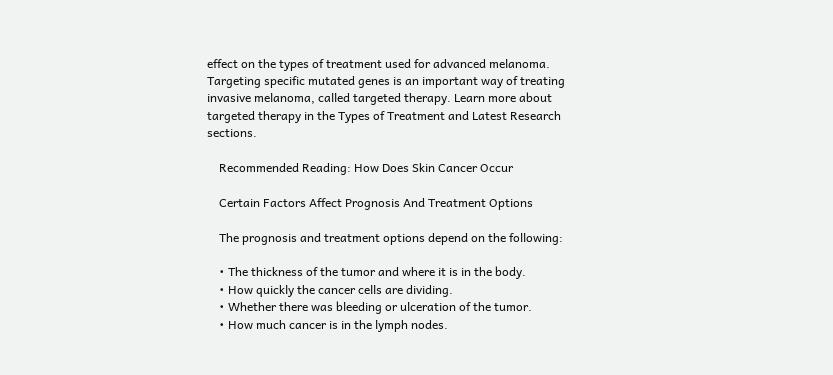effect on the types of treatment used for advanced melanoma. Targeting specific mutated genes is an important way of treating invasive melanoma, called targeted therapy. Learn more about targeted therapy in the Types of Treatment and Latest Research sections.

    Recommended Reading: How Does Skin Cancer Occur

    Certain Factors Affect Prognosis And Treatment Options

    The prognosis and treatment options depend on the following:

    • The thickness of the tumor and where it is in the body.
    • How quickly the cancer cells are dividing.
    • Whether there was bleeding or ulceration of the tumor.
    • How much cancer is in the lymph nodes.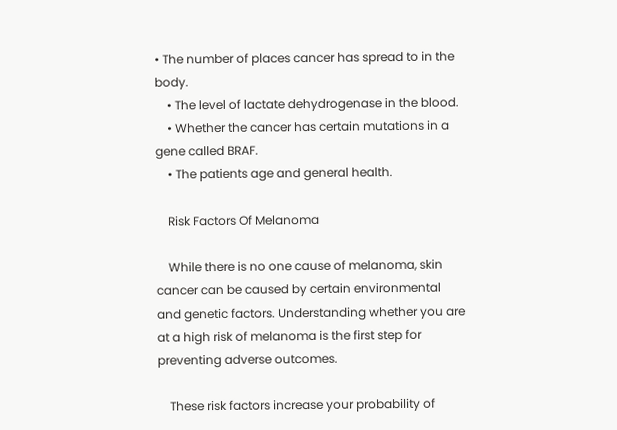• The number of places cancer has spread to in the body.
    • The level of lactate dehydrogenase in the blood.
    • Whether the cancer has certain mutations in a gene called BRAF.
    • The patients age and general health.

    Risk Factors Of Melanoma

    While there is no one cause of melanoma, skin cancer can be caused by certain environmental and genetic factors. Understanding whether you are at a high risk of melanoma is the first step for preventing adverse outcomes.

    These risk factors increase your probability of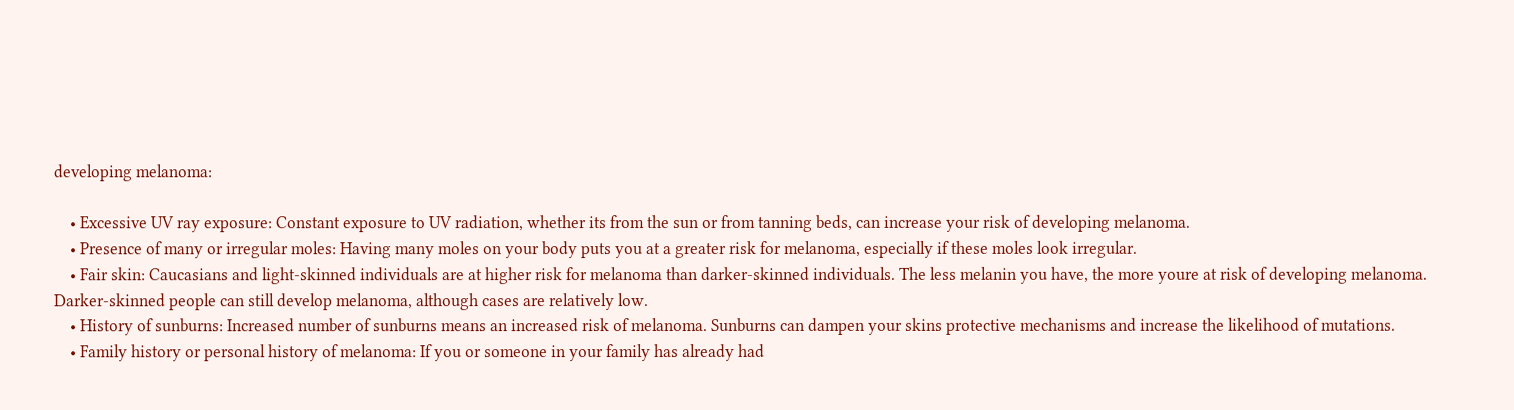developing melanoma:

    • Excessive UV ray exposure: Constant exposure to UV radiation, whether its from the sun or from tanning beds, can increase your risk of developing melanoma.
    • Presence of many or irregular moles: Having many moles on your body puts you at a greater risk for melanoma, especially if these moles look irregular.
    • Fair skin: Caucasians and light-skinned individuals are at higher risk for melanoma than darker-skinned individuals. The less melanin you have, the more youre at risk of developing melanoma. Darker-skinned people can still develop melanoma, although cases are relatively low.
    • History of sunburns: Increased number of sunburns means an increased risk of melanoma. Sunburns can dampen your skins protective mechanisms and increase the likelihood of mutations.
    • Family history or personal history of melanoma: If you or someone in your family has already had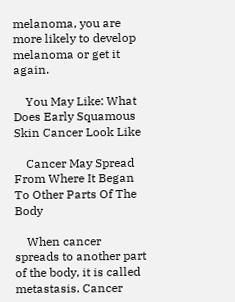melanoma, you are more likely to develop melanoma or get it again.

    You May Like: What Does Early Squamous Skin Cancer Look Like

    Cancer May Spread From Where It Began To Other Parts Of The Body

    When cancer spreads to another part of the body, it is called metastasis. Cancer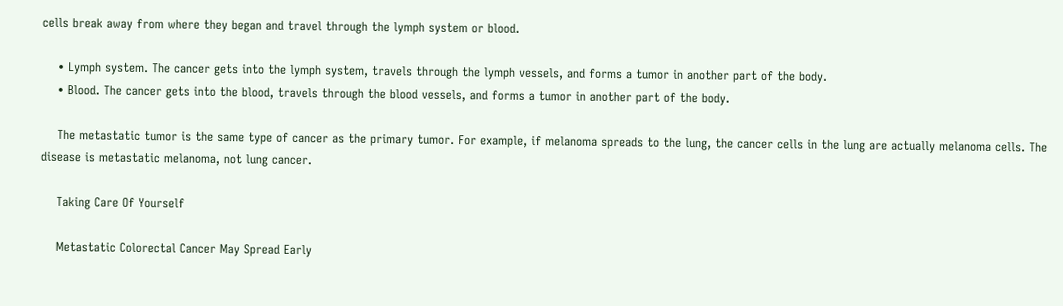cells break away from where they began and travel through the lymph system or blood.

    • Lymph system. The cancer gets into the lymph system, travels through the lymph vessels, and forms a tumor in another part of the body.
    • Blood. The cancer gets into the blood, travels through the blood vessels, and forms a tumor in another part of the body.

    The metastatic tumor is the same type of cancer as the primary tumor. For example, if melanoma spreads to the lung, the cancer cells in the lung are actually melanoma cells. The disease is metastatic melanoma, not lung cancer.

    Taking Care Of Yourself

    Metastatic Colorectal Cancer May Spread Early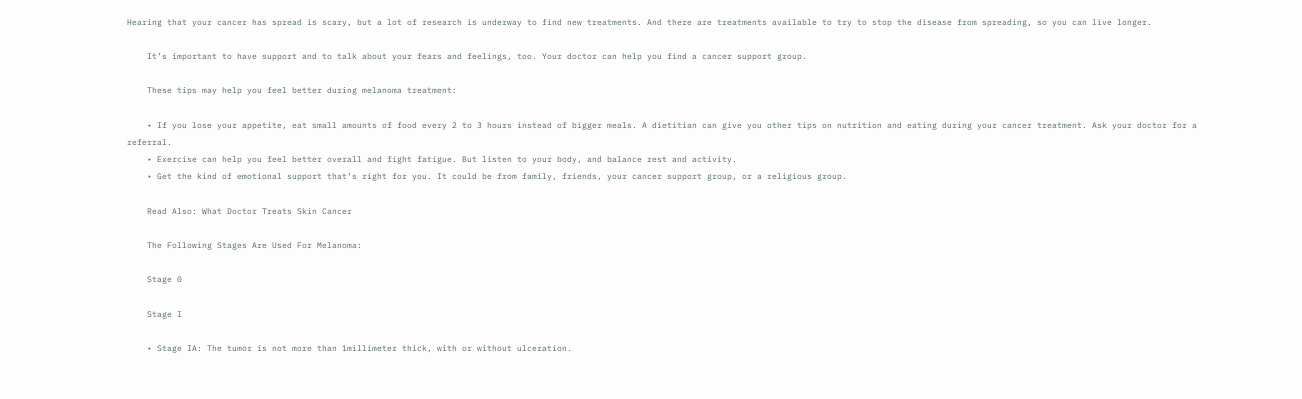Hearing that your cancer has spread is scary, but a lot of research is underway to find new treatments. And there are treatments available to try to stop the disease from spreading, so you can live longer.

    It’s important to have support and to talk about your fears and feelings, too. Your doctor can help you find a cancer support group.

    These tips may help you feel better during melanoma treatment:

    • If you lose your appetite, eat small amounts of food every 2 to 3 hours instead of bigger meals. A dietitian can give you other tips on nutrition and eating during your cancer treatment. Ask your doctor for a referral.
    • Exercise can help you feel better overall and fight fatigue. But listen to your body, and balance rest and activity.
    • Get the kind of emotional support that’s right for you. It could be from family, friends, your cancer support group, or a religious group.

    Read Also: What Doctor Treats Skin Cancer

    The Following Stages Are Used For Melanoma:

    Stage 0

    Stage I

    • Stage IA: The tumor is not more than 1millimeter thick, with or without ulceration.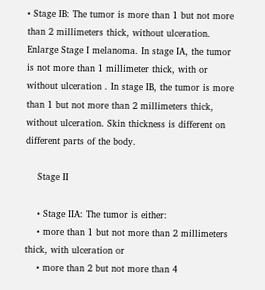• Stage IB: The tumor is more than 1 but not more than 2 millimeters thick, without ulceration. Enlarge Stage I melanoma. In stage IA, the tumor is not more than 1 millimeter thick, with or without ulceration . In stage IB, the tumor is more than 1 but not more than 2 millimeters thick, without ulceration. Skin thickness is different on different parts of the body.

    Stage II

    • Stage IIA: The tumor is either:
    • more than 1 but not more than 2 millimeters thick, with ulceration or
    • more than 2 but not more than 4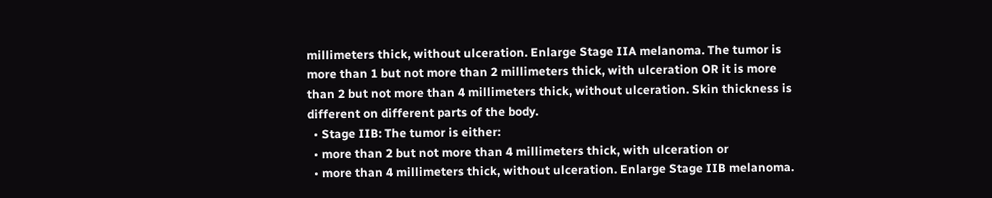millimeters thick, without ulceration. Enlarge Stage IIA melanoma. The tumor is more than 1 but not more than 2 millimeters thick, with ulceration OR it is more than 2 but not more than 4 millimeters thick, without ulceration. Skin thickness is different on different parts of the body.
  • Stage IIB: The tumor is either:
  • more than 2 but not more than 4 millimeters thick, with ulceration or
  • more than 4 millimeters thick, without ulceration. Enlarge Stage IIB melanoma.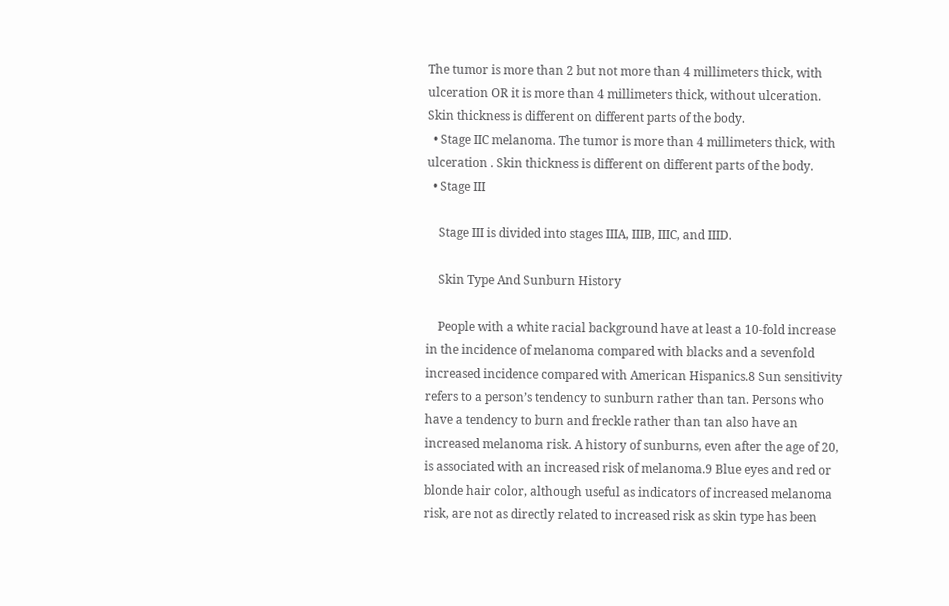The tumor is more than 2 but not more than 4 millimeters thick, with ulceration OR it is more than 4 millimeters thick, without ulceration. Skin thickness is different on different parts of the body.
  • Stage IIC melanoma. The tumor is more than 4 millimeters thick, with ulceration . Skin thickness is different on different parts of the body.
  • Stage III

    Stage III is divided into stages IIIA, IIIB, IIIC, and IIID.

    Skin Type And Sunburn History

    People with a white racial background have at least a 10-fold increase in the incidence of melanoma compared with blacks and a sevenfold increased incidence compared with American Hispanics.8 Sun sensitivity refers to a person’s tendency to sunburn rather than tan. Persons who have a tendency to burn and freckle rather than tan also have an increased melanoma risk. A history of sunburns, even after the age of 20, is associated with an increased risk of melanoma.9 Blue eyes and red or blonde hair color, although useful as indicators of increased melanoma risk, are not as directly related to increased risk as skin type has been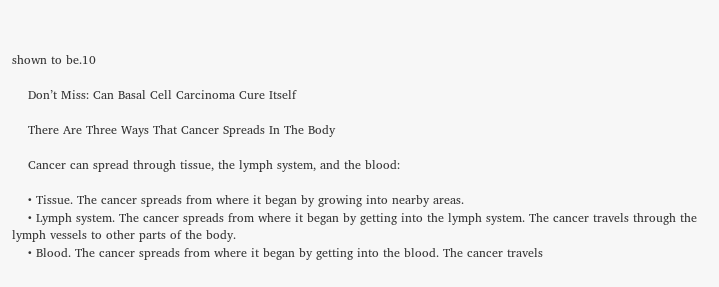shown to be.10

    Don’t Miss: Can Basal Cell Carcinoma Cure Itself

    There Are Three Ways That Cancer Spreads In The Body

    Cancer can spread through tissue, the lymph system, and the blood:

    • Tissue. The cancer spreads from where it began by growing into nearby areas.
    • Lymph system. The cancer spreads from where it began by getting into the lymph system. The cancer travels through the lymph vessels to other parts of the body.
    • Blood. The cancer spreads from where it began by getting into the blood. The cancer travels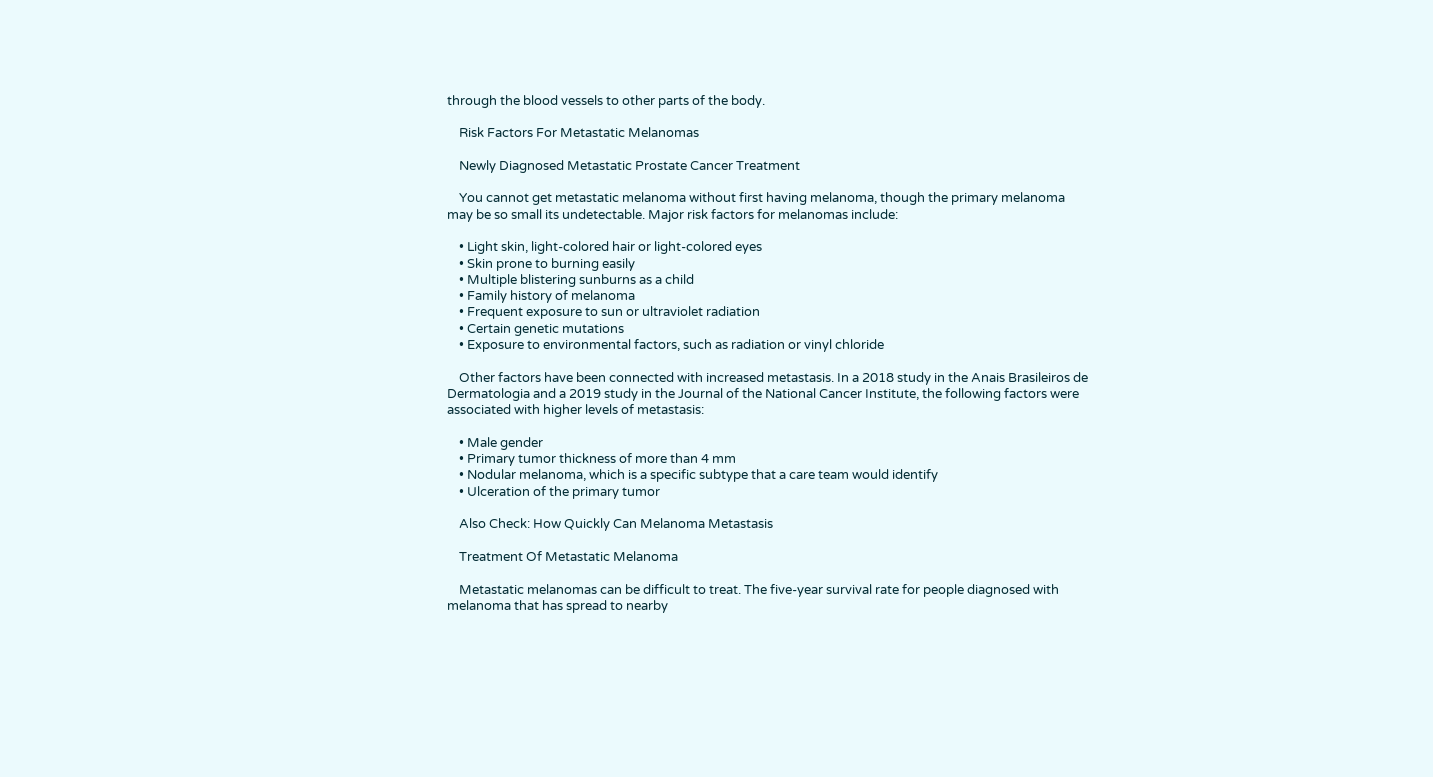through the blood vessels to other parts of the body.

    Risk Factors For Metastatic Melanomas

    Newly Diagnosed Metastatic Prostate Cancer Treatment

    You cannot get metastatic melanoma without first having melanoma, though the primary melanoma may be so small its undetectable. Major risk factors for melanomas include:

    • Light skin, light-colored hair or light-colored eyes
    • Skin prone to burning easily
    • Multiple blistering sunburns as a child
    • Family history of melanoma
    • Frequent exposure to sun or ultraviolet radiation
    • Certain genetic mutations
    • Exposure to environmental factors, such as radiation or vinyl chloride

    Other factors have been connected with increased metastasis. In a 2018 study in the Anais Brasileiros de Dermatologia and a 2019 study in the Journal of the National Cancer Institute, the following factors were associated with higher levels of metastasis:

    • Male gender
    • Primary tumor thickness of more than 4 mm
    • Nodular melanoma, which is a specific subtype that a care team would identify
    • Ulceration of the primary tumor

    Also Check: How Quickly Can Melanoma Metastasis

    Treatment Of Metastatic Melanoma

    Metastatic melanomas can be difficult to treat. The five-year survival rate for people diagnosed with melanoma that has spread to nearby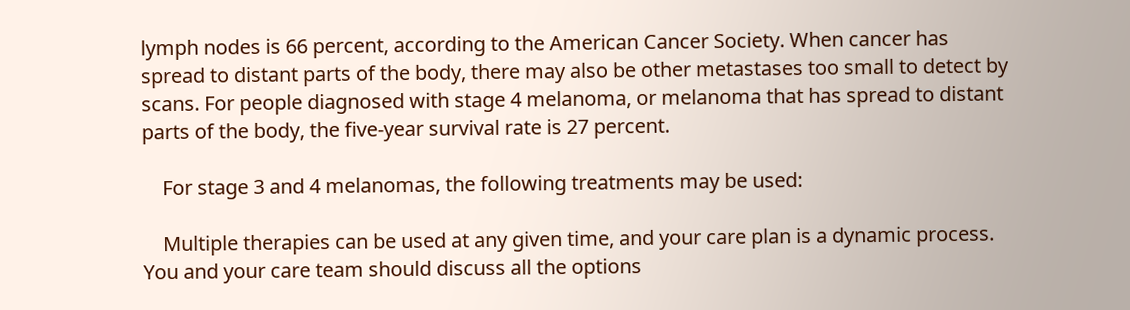lymph nodes is 66 percent, according to the American Cancer Society. When cancer has spread to distant parts of the body, there may also be other metastases too small to detect by scans. For people diagnosed with stage 4 melanoma, or melanoma that has spread to distant parts of the body, the five-year survival rate is 27 percent.

    For stage 3 and 4 melanomas, the following treatments may be used:

    Multiple therapies can be used at any given time, and your care plan is a dynamic process. You and your care team should discuss all the options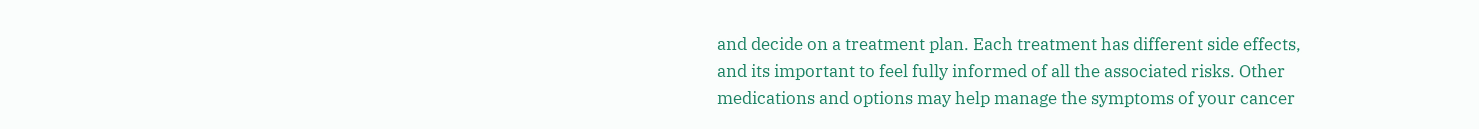and decide on a treatment plan. Each treatment has different side effects, and its important to feel fully informed of all the associated risks. Other medications and options may help manage the symptoms of your cancer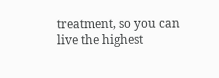treatment, so you can live the highest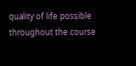quality of life possible throughout the course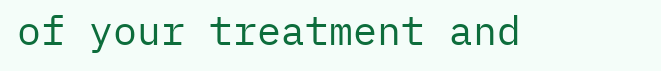of your treatment and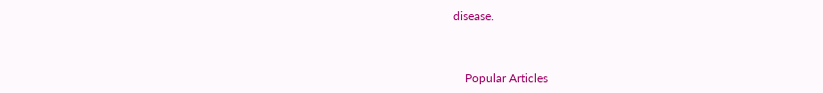disease.



    Popular Articles